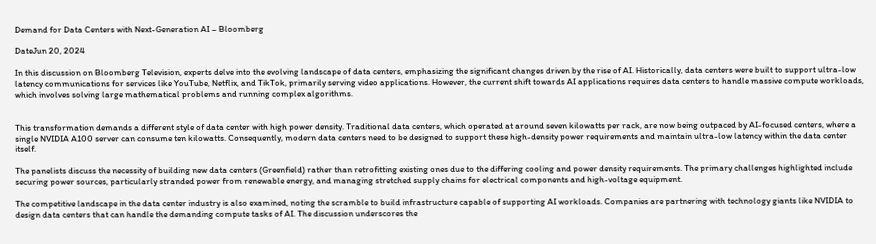Demand for Data Centers with Next-Generation AI – Bloomberg

DateJun 20, 2024

In this discussion on Bloomberg Television, experts delve into the evolving landscape of data centers, emphasizing the significant changes driven by the rise of AI. Historically, data centers were built to support ultra-low latency communications for services like YouTube, Netflix, and TikTok, primarily serving video applications. However, the current shift towards AI applications requires data centers to handle massive compute workloads, which involves solving large mathematical problems and running complex algorithms.


This transformation demands a different style of data center with high power density. Traditional data centers, which operated at around seven kilowatts per rack, are now being outpaced by AI-focused centers, where a single NVIDIA A100 server can consume ten kilowatts. Consequently, modern data centers need to be designed to support these high-density power requirements and maintain ultra-low latency within the data center itself.

The panelists discuss the necessity of building new data centers (Greenfield) rather than retrofitting existing ones due to the differing cooling and power density requirements. The primary challenges highlighted include securing power sources, particularly stranded power from renewable energy, and managing stretched supply chains for electrical components and high-voltage equipment.

The competitive landscape in the data center industry is also examined, noting the scramble to build infrastructure capable of supporting AI workloads. Companies are partnering with technology giants like NVIDIA to design data centers that can handle the demanding compute tasks of AI. The discussion underscores the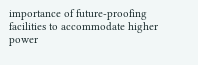importance of future-proofing facilities to accommodate higher power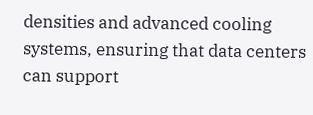densities and advanced cooling systems, ensuring that data centers can support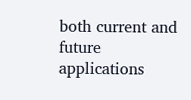both current and future applications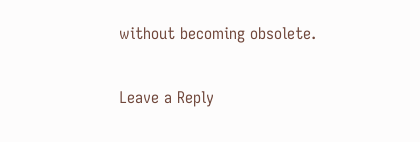without becoming obsolete.

Leave a Reply